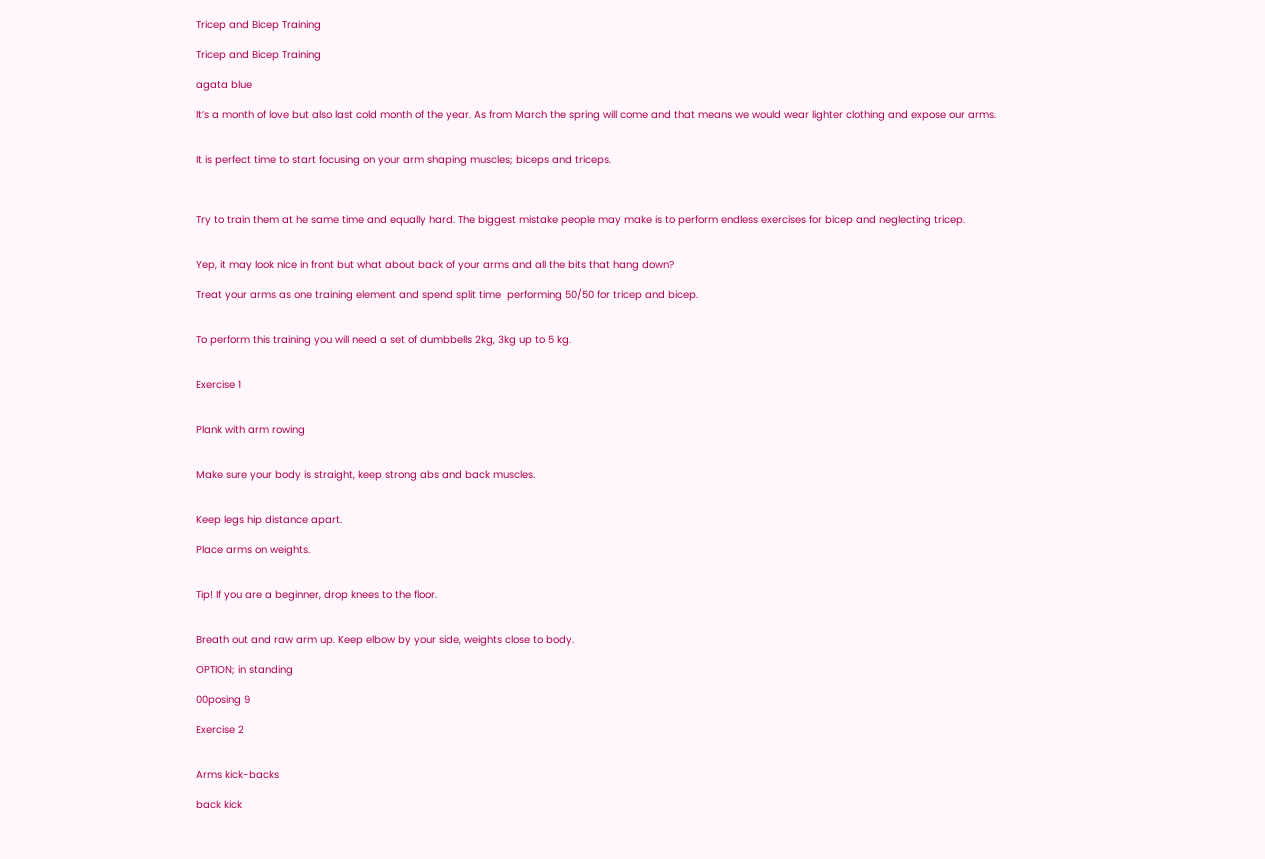Tricep and Bicep Training

Tricep and Bicep Training

agata blue

It’s a month of love but also last cold month of the year. As from March the spring will come and that means we would wear lighter clothing and expose our arms.


It is perfect time to start focusing on your arm shaping muscles; biceps and triceps.



Try to train them at he same time and equally hard. The biggest mistake people may make is to perform endless exercises for bicep and neglecting tricep.


Yep, it may look nice in front but what about back of your arms and all the bits that hang down?

Treat your arms as one training element and spend split time  performing 50/50 for tricep and bicep.


To perform this training you will need a set of dumbbells 2kg, 3kg up to 5 kg.


Exercise 1


Plank with arm rowing


Make sure your body is straight, keep strong abs and back muscles.


Keep legs hip distance apart.

Place arms on weights.


Tip! If you are a beginner, drop knees to the floor.


Breath out and raw arm up. Keep elbow by your side, weights close to body.

OPTION; in standing

00posing 9

Exercise 2


Arms kick-backs

back kick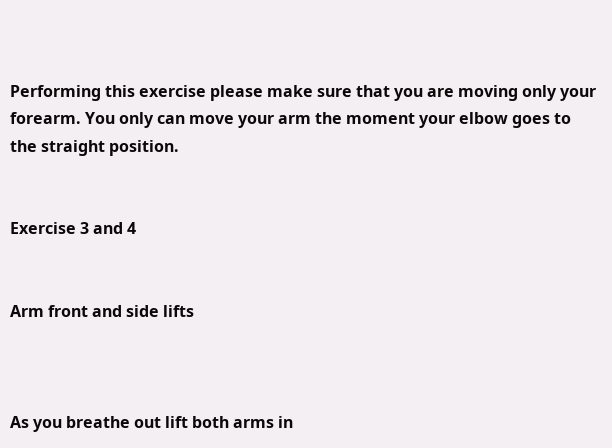Performing this exercise please make sure that you are moving only your forearm. You only can move your arm the moment your elbow goes to the straight position.


Exercise 3 and 4


Arm front and side lifts



As you breathe out lift both arms in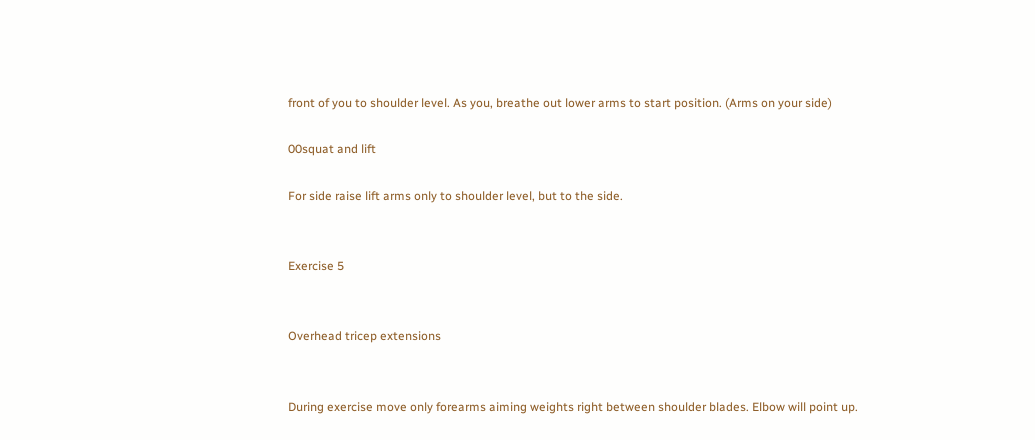front of you to shoulder level. As you, breathe out lower arms to start position. (Arms on your side)

00squat and lift

For side raise lift arms only to shoulder level, but to the side.


Exercise 5


Overhead tricep extensions


During exercise move only forearms aiming weights right between shoulder blades. Elbow will point up.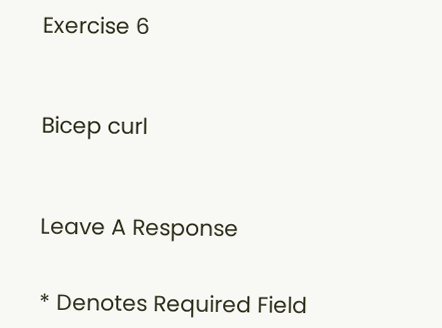Exercise 6



Bicep curl



Leave A Response


* Denotes Required Field